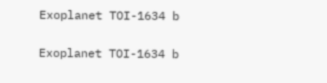Exoplanet TOI-1634 b

Exoplanet TOI-1634 b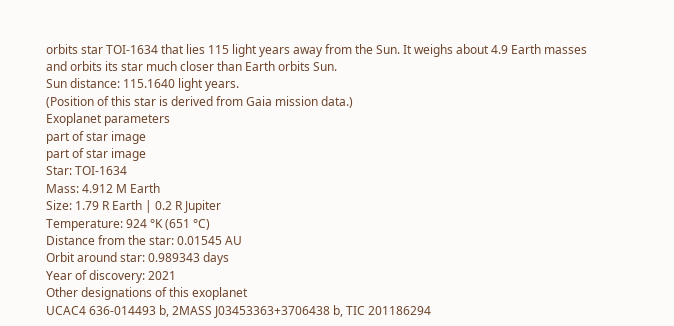orbits star TOI-1634 that lies 115 light years away from the Sun. It weighs about 4.9 Earth masses and orbits its star much closer than Earth orbits Sun.
Sun distance: 115.1640 light years.
(Position of this star is derived from Gaia mission data.)
Exoplanet parameters
part of star image
part of star image
Star: TOI-1634
Mass: 4.912 M Earth
Size: 1.79 R Earth | 0.2 R Jupiter
Temperature: 924 °K (651 °C)
Distance from the star: 0.01545 AU
Orbit around star: 0.989343 days
Year of discovery: 2021
Other designations of this exoplanet
UCAC4 636-014493 b, 2MASS J03453363+3706438 b, TIC 201186294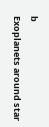b
Exoplanets around star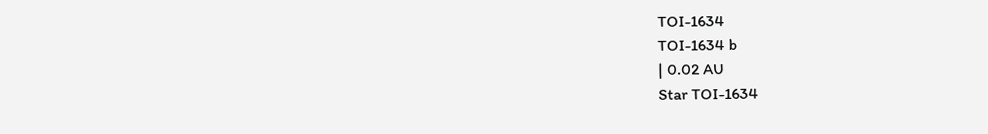TOI-1634
TOI-1634 b
| 0.02 AU
Star TOI-1634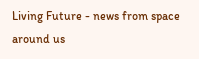Living Future - news from space around us